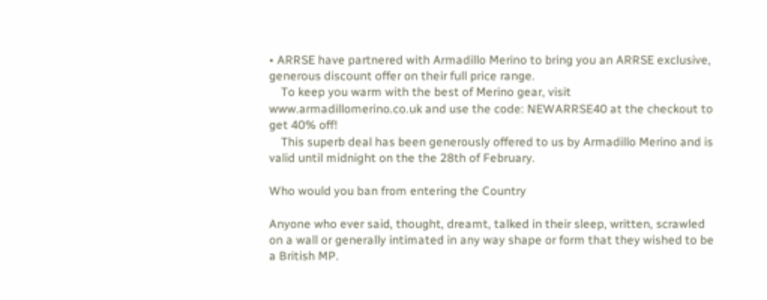• ARRSE have partnered with Armadillo Merino to bring you an ARRSE exclusive, generous discount offer on their full price range.
    To keep you warm with the best of Merino gear, visit www.armadillomerino.co.uk and use the code: NEWARRSE40 at the checkout to get 40% off!
    This superb deal has been generously offered to us by Armadillo Merino and is valid until midnight on the the 28th of February.

Who would you ban from entering the Country

Anyone who ever said, thought, dreamt, talked in their sleep, written, scrawled on a wall or generally intimated in any way shape or form that they wished to be a British MP.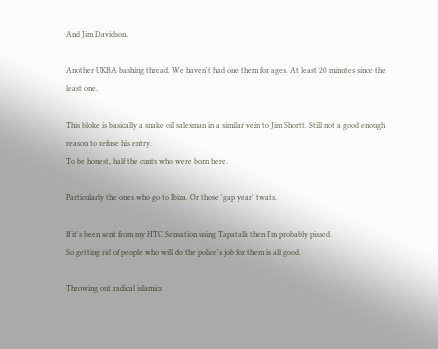And Jim Davidson.

Another UKBA bashing thread. We haven't had one them for ages. At least 20 minutes since the least one.

This bloke is basically a snake oil salesman in a similar vein to Jim Shortt. Still not a good enough reason to refuse his entry.
To be honest, half the cunts who were born here.

Particularly the ones who go to Ibiza. Or those 'gap year' twats.

If it's been sent from my HTC Sensation using Tapatalk then I'm probably pissed.
So getting rid of people who will do the police's job for them is all good.

Throwing out radical islamics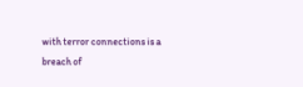with terror connections is a breach of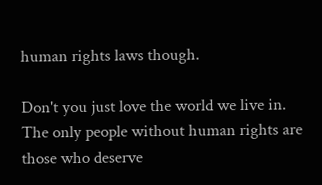human rights laws though.

Don't you just love the world we live in. The only people without human rights are those who deserve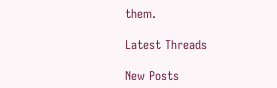them.

Latest Threads

New Posts